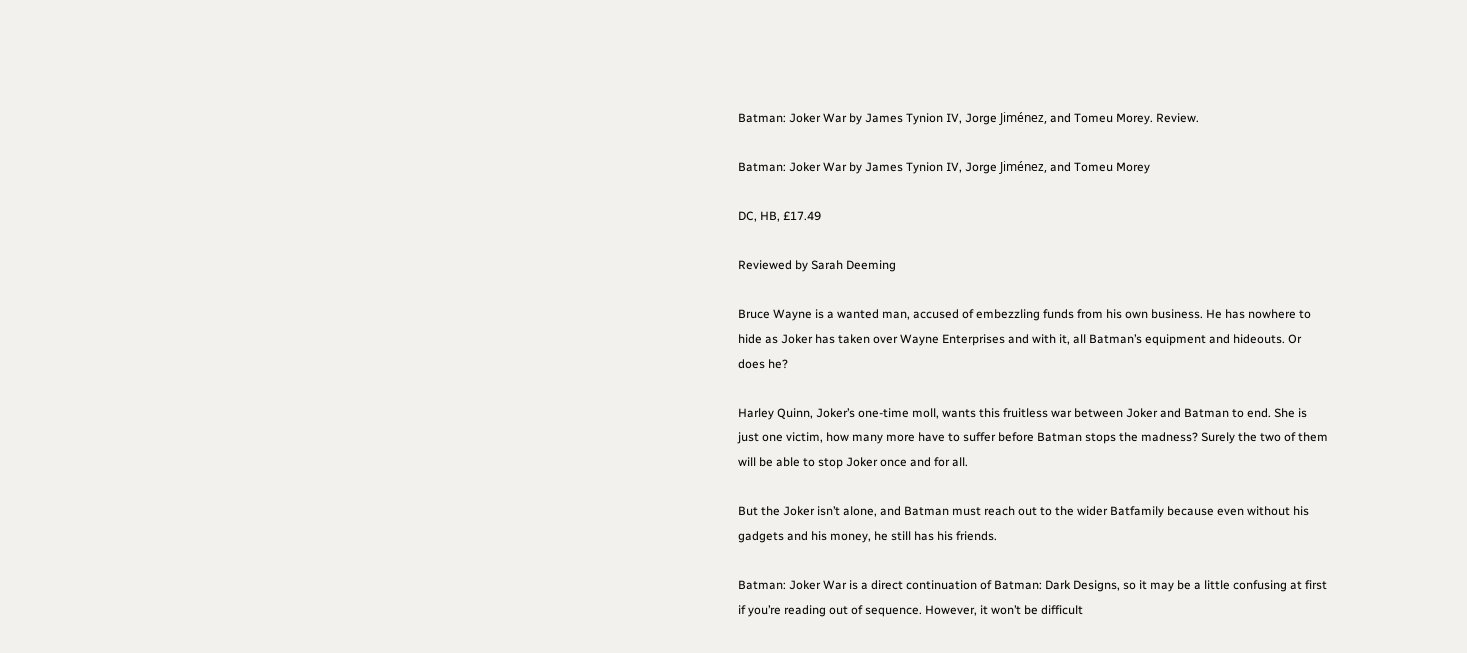Batman: Joker War by James Tynion IV, Jorge Jiménez, and Tomeu Morey. Review.

Batman: Joker War by James Tynion IV, Jorge Jiménez, and Tomeu Morey

DC, HB, £17.49

Reviewed by Sarah Deeming

Bruce Wayne is a wanted man, accused of embezzling funds from his own business. He has nowhere to hide as Joker has taken over Wayne Enterprises and with it, all Batman’s equipment and hideouts. Or does he?

Harley Quinn, Joker’s one-time moll, wants this fruitless war between Joker and Batman to end. She is just one victim, how many more have to suffer before Batman stops the madness? Surely the two of them will be able to stop Joker once and for all.

But the Joker isn’t alone, and Batman must reach out to the wider Batfamily because even without his gadgets and his money, he still has his friends.

Batman: Joker War is a direct continuation of Batman: Dark Designs, so it may be a little confusing at first if you’re reading out of sequence. However, it won’t be difficult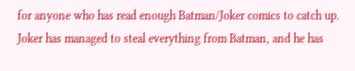for anyone who has read enough Batman/Joker comics to catch up. Joker has managed to steal everything from Batman, and he has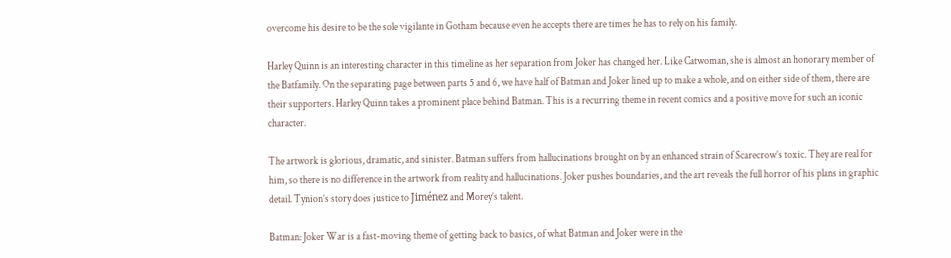overcome his desire to be the sole vigilante in Gotham because even he accepts there are times he has to rely on his family.

Harley Quinn is an interesting character in this timeline as her separation from Joker has changed her. Like Catwoman, she is almost an honorary member of the Batfamily. On the separating page between parts 5 and 6, we have half of Batman and Joker lined up to make a whole, and on either side of them, there are their supporters. Harley Quinn takes a prominent place behind Batman. This is a recurring theme in recent comics and a positive move for such an iconic character.

The artwork is glorious, dramatic, and sinister. Batman suffers from hallucinations brought on by an enhanced strain of Scarecrow’s toxic. They are real for him, so there is no difference in the artwork from reality and hallucinations. Joker pushes boundaries, and the art reveals the full horror of his plans in graphic detail. Tynion’s story does justice to Jiménez and Morey’s talent.

Batman: Joker War is a fast-moving theme of getting back to basics, of what Batman and Joker were in the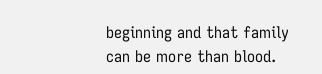beginning and that family can be more than blood.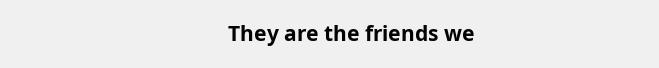They are the friends we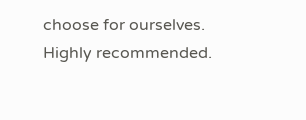choose for ourselves. Highly recommended.